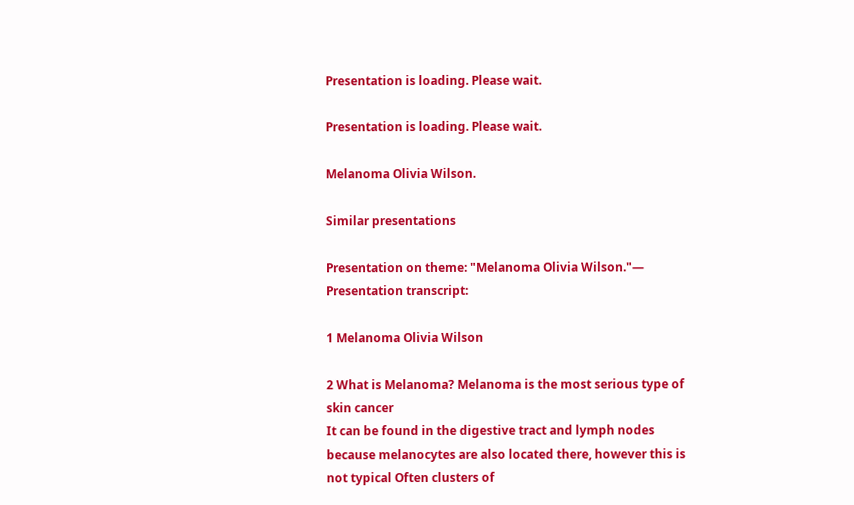Presentation is loading. Please wait.

Presentation is loading. Please wait.

Melanoma Olivia Wilson.

Similar presentations

Presentation on theme: "Melanoma Olivia Wilson."— Presentation transcript:

1 Melanoma Olivia Wilson

2 What is Melanoma? Melanoma is the most serious type of skin cancer
It can be found in the digestive tract and lymph nodes because melanocytes are also located there, however this is not typical Often clusters of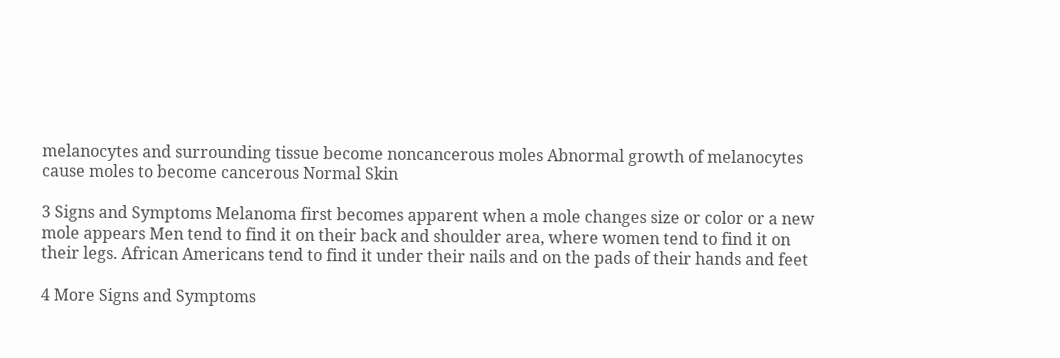melanocytes and surrounding tissue become noncancerous moles Abnormal growth of melanocytes cause moles to become cancerous Normal Skin

3 Signs and Symptoms Melanoma first becomes apparent when a mole changes size or color or a new mole appears Men tend to find it on their back and shoulder area, where women tend to find it on their legs. African Americans tend to find it under their nails and on the pads of their hands and feet

4 More Signs and Symptoms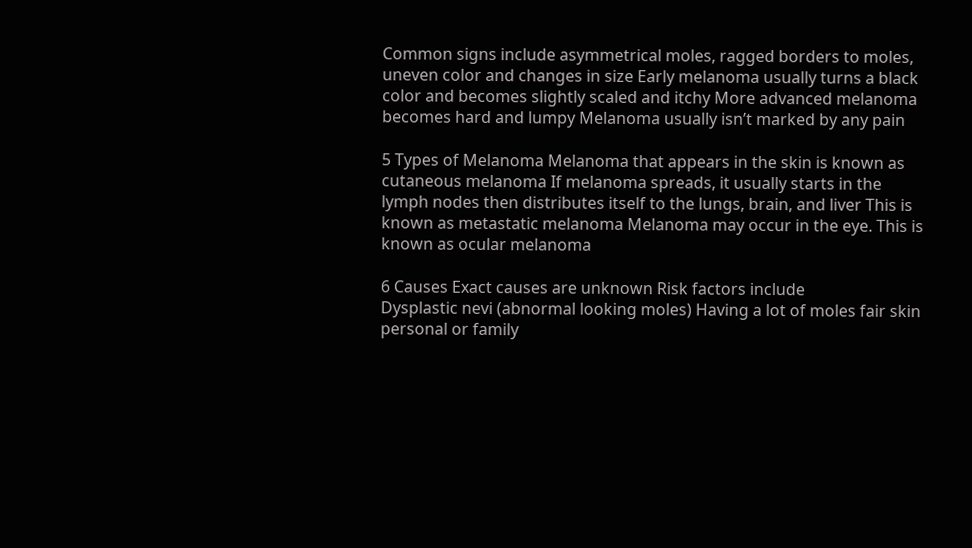Common signs include asymmetrical moles, ragged borders to moles, uneven color and changes in size Early melanoma usually turns a black color and becomes slightly scaled and itchy More advanced melanoma becomes hard and lumpy Melanoma usually isn’t marked by any pain

5 Types of Melanoma Melanoma that appears in the skin is known as cutaneous melanoma If melanoma spreads, it usually starts in the lymph nodes then distributes itself to the lungs, brain, and liver This is known as metastatic melanoma Melanoma may occur in the eye. This is known as ocular melanoma

6 Causes Exact causes are unknown Risk factors include
Dysplastic nevi (abnormal looking moles) Having a lot of moles fair skin personal or family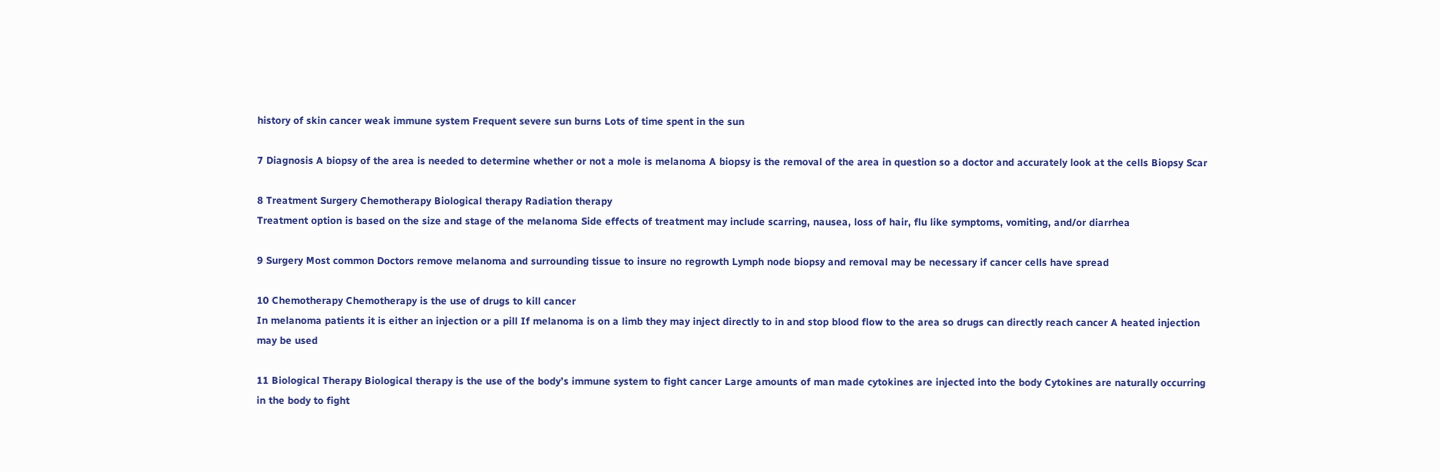history of skin cancer weak immune system Frequent severe sun burns Lots of time spent in the sun

7 Diagnosis A biopsy of the area is needed to determine whether or not a mole is melanoma A biopsy is the removal of the area in question so a doctor and accurately look at the cells Biopsy Scar

8 Treatment Surgery Chemotherapy Biological therapy Radiation therapy
Treatment option is based on the size and stage of the melanoma Side effects of treatment may include scarring, nausea, loss of hair, flu like symptoms, vomiting, and/or diarrhea

9 Surgery Most common Doctors remove melanoma and surrounding tissue to insure no regrowth Lymph node biopsy and removal may be necessary if cancer cells have spread

10 Chemotherapy Chemotherapy is the use of drugs to kill cancer
In melanoma patients it is either an injection or a pill If melanoma is on a limb they may inject directly to in and stop blood flow to the area so drugs can directly reach cancer A heated injection may be used

11 Biological Therapy Biological therapy is the use of the body’s immune system to fight cancer Large amounts of man made cytokines are injected into the body Cytokines are naturally occurring in the body to fight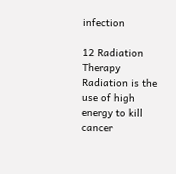infection

12 Radiation Therapy Radiation is the use of high energy to kill cancer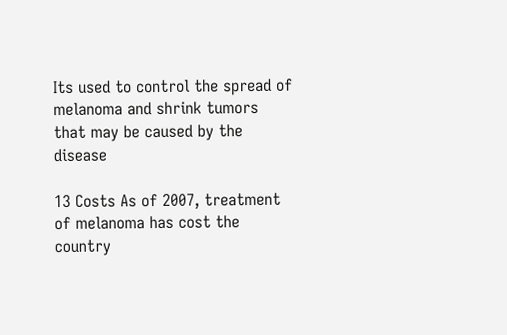Its used to control the spread of melanoma and shrink tumors that may be caused by the disease

13 Costs As of 2007, treatment of melanoma has cost the country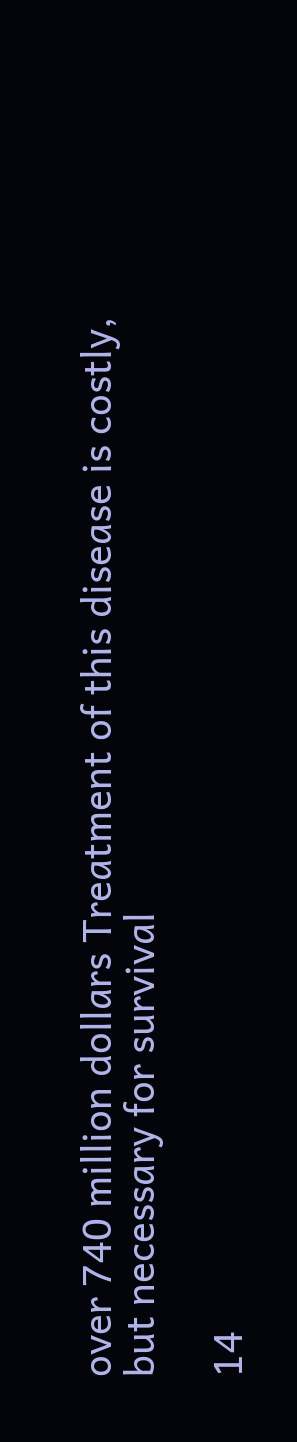over 740 million dollars Treatment of this disease is costly, but necessary for survival

14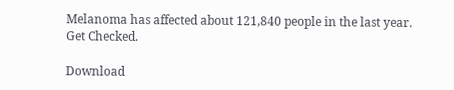Melanoma has affected about 121,840 people in the last year.
Get Checked.

Download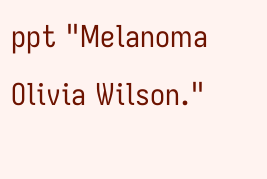ppt "Melanoma Olivia Wilson."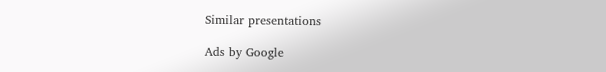Similar presentations

Ads by Google